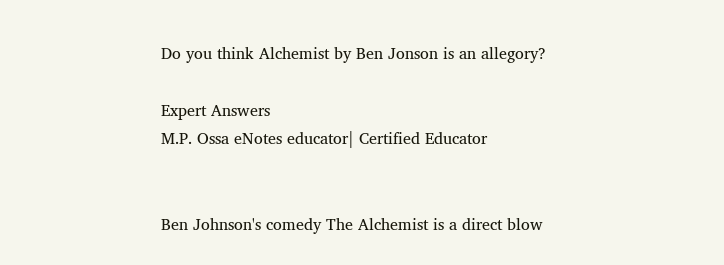Do you think Alchemist by Ben Jonson is an allegory?

Expert Answers
M.P. Ossa eNotes educator| Certified Educator


Ben Johnson's comedy The Alchemist is a direct blow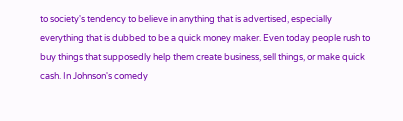to society's tendency to believe in anything that is advertised, especially everything that is dubbed to be a quick money maker. Even today people rush to buy things that supposedly help them create business, sell things, or make quick cash. In Johnson's comedy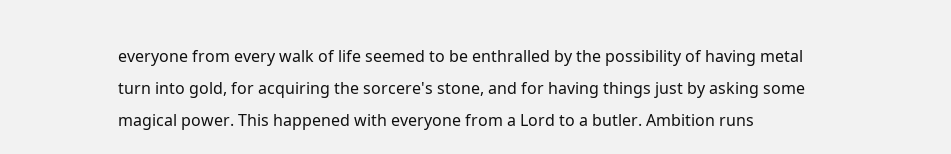everyone from every walk of life seemed to be enthralled by the possibility of having metal turn into gold, for acquiring the sorcere's stone, and for having things just by asking some magical power. This happened with everyone from a Lord to a butler. Ambition runs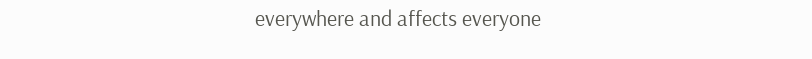everywhere and affects everyone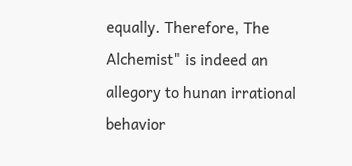equally. Therefore, The Alchemist" is indeed an allegory to hunan irrational behavior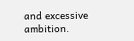and excessive ambition.